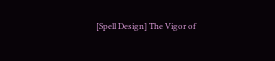[Spell Design] The Vigor of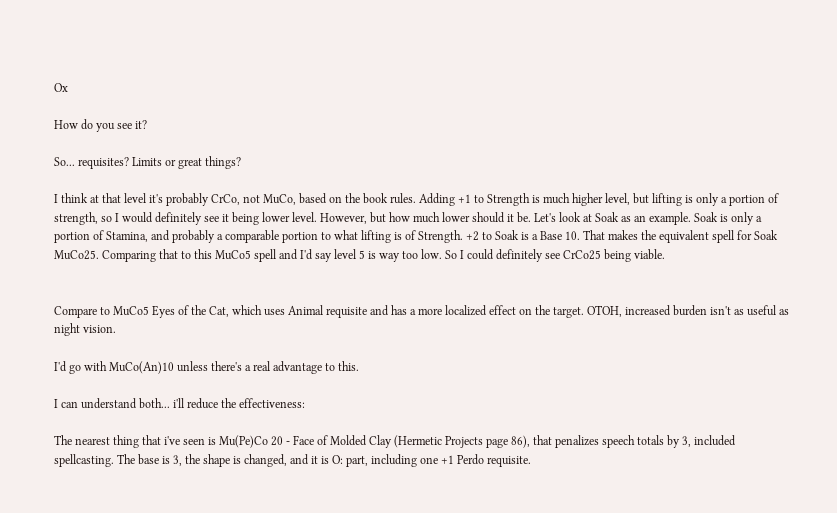Ox

How do you see it?

So... requisites? Limits or great things?

I think at that level it's probably CrCo, not MuCo, based on the book rules. Adding +1 to Strength is much higher level, but lifting is only a portion of strength, so I would definitely see it being lower level. However, but how much lower should it be. Let's look at Soak as an example. Soak is only a portion of Stamina, and probably a comparable portion to what lifting is of Strength. +2 to Soak is a Base 10. That makes the equivalent spell for Soak MuCo25. Comparing that to this MuCo5 spell and I'd say level 5 is way too low. So I could definitely see CrCo25 being viable.


Compare to MuCo5 Eyes of the Cat, which uses Animal requisite and has a more localized effect on the target. OTOH, increased burden isn't as useful as night vision.

I'd go with MuCo(An)10 unless there's a real advantage to this.

I can understand both... i'll reduce the effectiveness:

The nearest thing that i've seen is Mu(Pe)Co 20 - Face of Molded Clay (Hermetic Projects page 86), that penalizes speech totals by 3, included spellcasting. The base is 3, the shape is changed, and it is O: part, including one +1 Perdo requisite.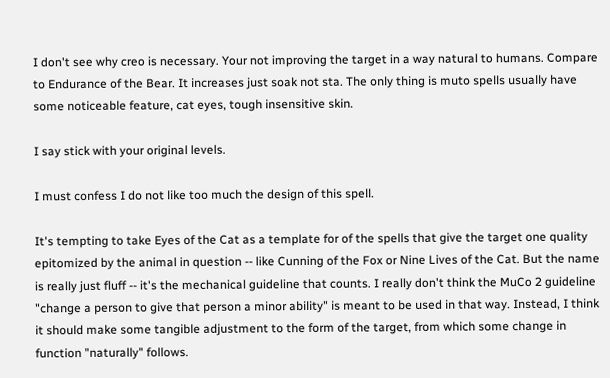I don't see why creo is necessary. Your not improving the target in a way natural to humans. Compare to Endurance of the Bear. It increases just soak not sta. The only thing is muto spells usually have some noticeable feature, cat eyes, tough insensitive skin.

I say stick with your original levels.

I must confess I do not like too much the design of this spell.

It's tempting to take Eyes of the Cat as a template for of the spells that give the target one quality epitomized by the animal in question -- like Cunning of the Fox or Nine Lives of the Cat. But the name is really just fluff -- it's the mechanical guideline that counts. I really don't think the MuCo 2 guideline "change a person to give that person a minor ability" is meant to be used in that way. Instead, I think it should make some tangible adjustment to the form of the target, from which some change in function "naturally" follows.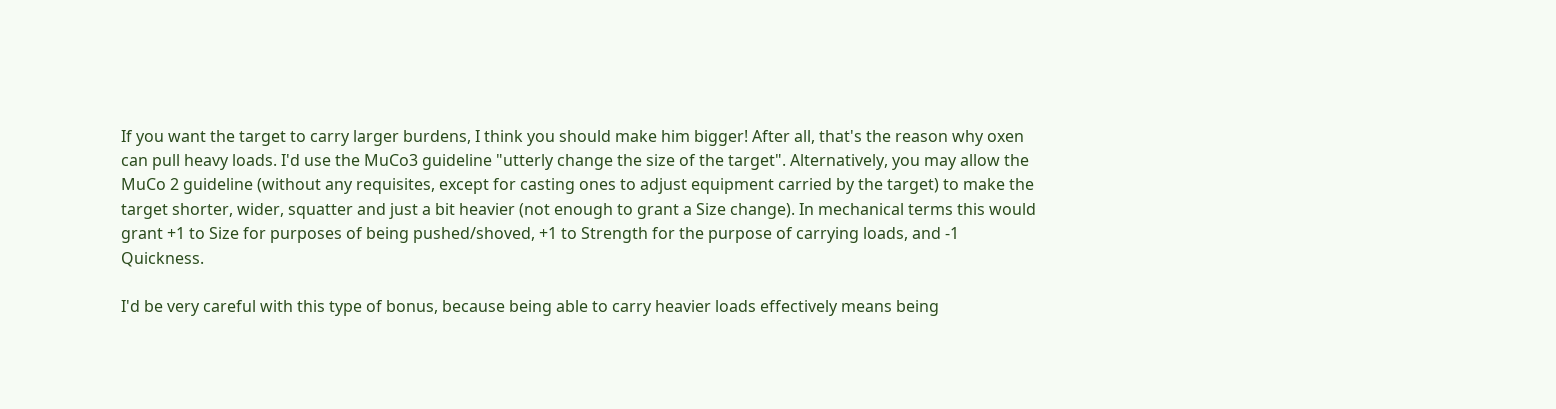If you want the target to carry larger burdens, I think you should make him bigger! After all, that's the reason why oxen can pull heavy loads. I'd use the MuCo3 guideline "utterly change the size of the target". Alternatively, you may allow the MuCo 2 guideline (without any requisites, except for casting ones to adjust equipment carried by the target) to make the target shorter, wider, squatter and just a bit heavier (not enough to grant a Size change). In mechanical terms this would grant +1 to Size for purposes of being pushed/shoved, +1 to Strength for the purpose of carrying loads, and -1 Quickness.

I'd be very careful with this type of bonus, because being able to carry heavier loads effectively means being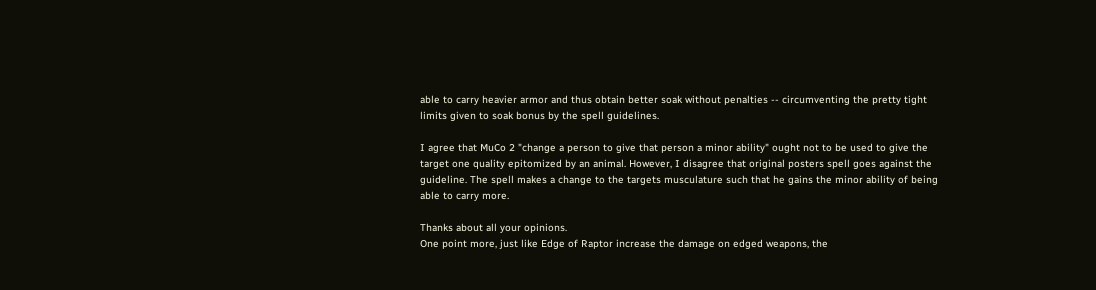able to carry heavier armor and thus obtain better soak without penalties -- circumventing the pretty tight limits given to soak bonus by the spell guidelines.

I agree that MuCo 2 "change a person to give that person a minor ability" ought not to be used to give the target one quality epitomized by an animal. However, I disagree that original posters spell goes against the guideline. The spell makes a change to the targets musculature such that he gains the minor ability of being able to carry more.

Thanks about all your opinions.
One point more, just like Edge of Raptor increase the damage on edged weapons, the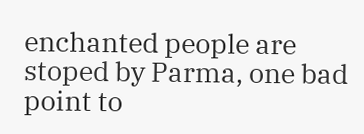enchanted people are stoped by Parma, one bad point to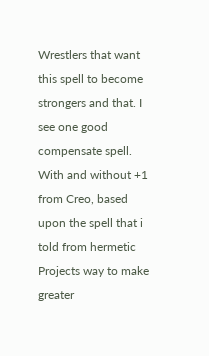Wrestlers that want this spell to become strongers and that. I see one good compensate spell. With and without +1 from Creo, based upon the spell that i told from hermetic Projects way to make greater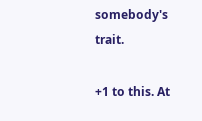somebody's trait.

+1 to this. At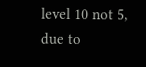level 10 not 5, due to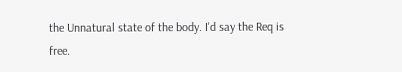the Unnatural state of the body. I'd say the Req is free.